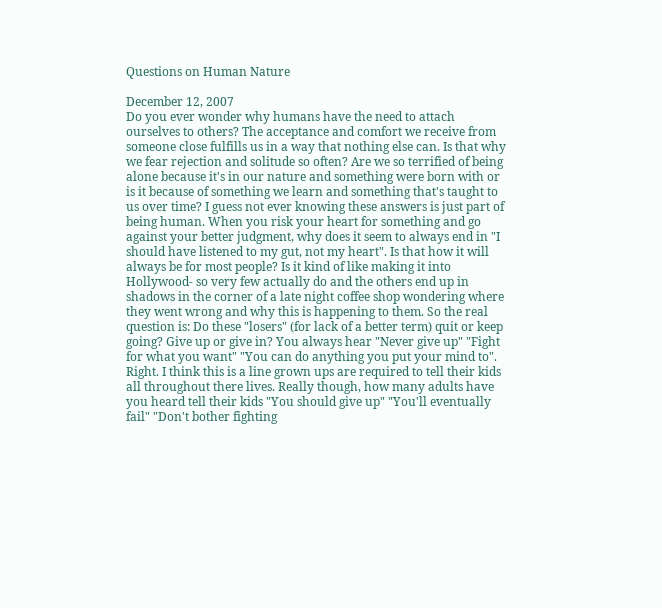Questions on Human Nature

December 12, 2007
Do you ever wonder why humans have the need to attach ourselves to others? The acceptance and comfort we receive from someone close fulfills us in a way that nothing else can. Is that why we fear rejection and solitude so often? Are we so terrified of being alone because it's in our nature and something were born with or is it because of something we learn and something that's taught to us over time? I guess not ever knowing these answers is just part of being human. When you risk your heart for something and go against your better judgment, why does it seem to always end in "I should have listened to my gut, not my heart". Is that how it will always be for most people? Is it kind of like making it into Hollywood- so very few actually do and the others end up in shadows in the corner of a late night coffee shop wondering where they went wrong and why this is happening to them. So the real question is: Do these "losers" (for lack of a better term) quit or keep going? Give up or give in? You always hear "Never give up" "Fight for what you want" "You can do anything you put your mind to". Right. I think this is a line grown ups are required to tell their kids all throughout there lives. Really though, how many adults have you heard tell their kids "You should give up" "You'll eventually fail" "Don't bother fighting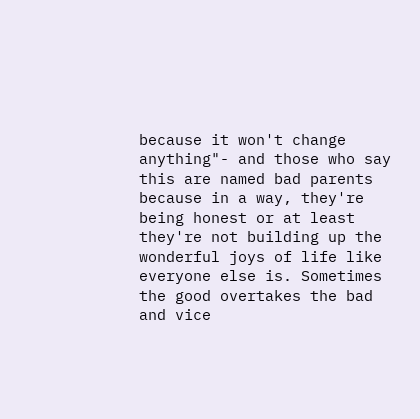because it won't change anything"- and those who say this are named bad parents because in a way, they're being honest or at least they're not building up the wonderful joys of life like everyone else is. Sometimes the good overtakes the bad and vice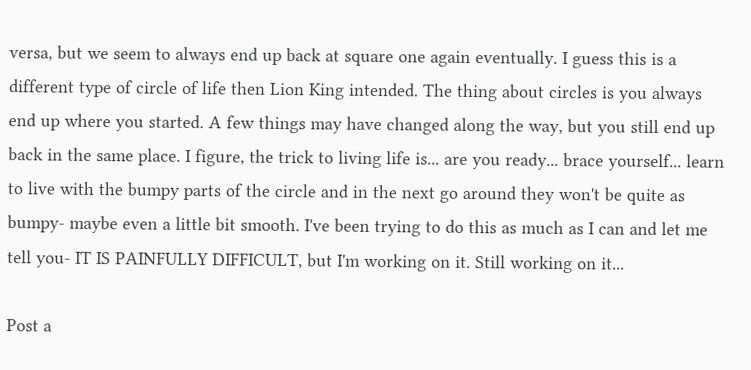versa, but we seem to always end up back at square one again eventually. I guess this is a different type of circle of life then Lion King intended. The thing about circles is you always end up where you started. A few things may have changed along the way, but you still end up back in the same place. I figure, the trick to living life is... are you ready... brace yourself... learn to live with the bumpy parts of the circle and in the next go around they won't be quite as bumpy- maybe even a little bit smooth. I've been trying to do this as much as I can and let me tell you- IT IS PAINFULLY DIFFICULT, but I'm working on it. Still working on it...

Post a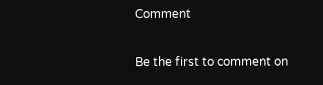Comment

Be the first to comment on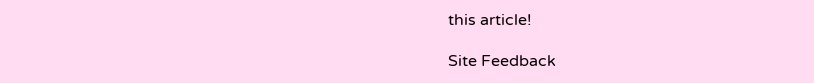this article!

Site Feedback